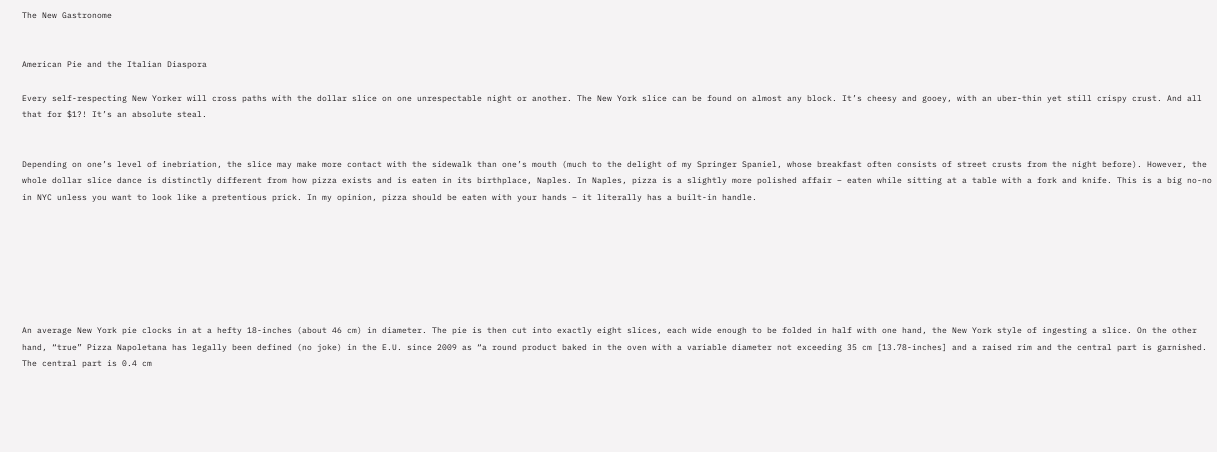The New Gastronome


American Pie and the Italian Diaspora

Every self-respecting New Yorker will cross paths with the dollar slice on one unrespectable night or another. The New York slice can be found on almost any block. It’s cheesy and gooey, with an uber-thin yet still crispy crust. And all that for $1?! It’s an absolute steal.


Depending on one’s level of inebriation, the slice may make more contact with the sidewalk than one’s mouth (much to the delight of my Springer Spaniel, whose breakfast often consists of street crusts from the night before). However, the whole dollar slice dance is distinctly different from how pizza exists and is eaten in its birthplace, Naples. In Naples, pizza is a slightly more polished affair – eaten while sitting at a table with a fork and knife. This is a big no-no in NYC unless you want to look like a pretentious prick. In my opinion, pizza should be eaten with your hands – it literally has a built-in handle.







An average New York pie clocks in at a hefty 18-inches (about 46 cm) in diameter. The pie is then cut into exactly eight slices, each wide enough to be folded in half with one hand, the New York style of ingesting a slice. On the other hand, “true” Pizza Napoletana has legally been defined (no joke) in the E.U. since 2009 as “a round product baked in the oven with a variable diameter not exceeding 35 cm [13.78-inches] and a raised rim and the central part is garnished. The central part is 0.4 cm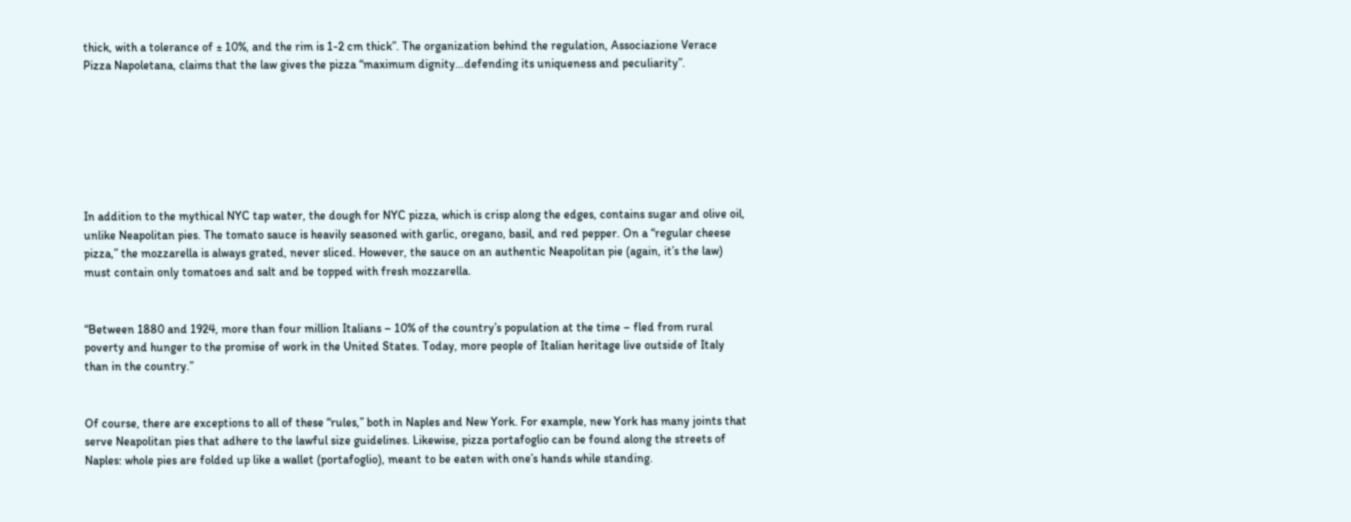thick, with a tolerance of ± 10%, and the rim is 1-2 cm thick”. The organization behind the regulation, Associazione Verace Pizza Napoletana, claims that the law gives the pizza “maximum dignity…defending its uniqueness and peculiarity”.







In addition to the mythical NYC tap water, the dough for NYC pizza, which is crisp along the edges, contains sugar and olive oil, unlike Neapolitan pies. The tomato sauce is heavily seasoned with garlic, oregano, basil, and red pepper. On a “regular cheese pizza,” the mozzarella is always grated, never sliced. However, the sauce on an authentic Neapolitan pie (again, it’s the law) must contain only tomatoes and salt and be topped with fresh mozzarella.


“Between 1880 and 1924, more than four million Italians – 10% of the country’s population at the time – fled from rural poverty and hunger to the promise of work in the United States. Today, more people of Italian heritage live outside of Italy than in the country.”


Of course, there are exceptions to all of these “rules,” both in Naples and New York. For example, new York has many joints that serve Neapolitan pies that adhere to the lawful size guidelines. Likewise, pizza portafoglio can be found along the streets of Naples: whole pies are folded up like a wallet (portafoglio), meant to be eaten with one’s hands while standing.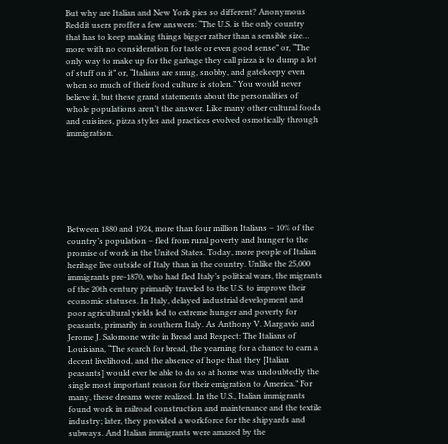But why are Italian and New York pies so different? Anonymous Reddit users proffer a few answers: “The U.S. is the only country that has to keep making things bigger rather than a sensible size… more with no consideration for taste or even good sense” or, “The only way to make up for the garbage they call pizza is to dump a lot of stuff on it” or, “Italians are smug, snobby, and gatekeepy even when so much of their food culture is stolen.” You would never believe it, but these grand statements about the personalities of whole populations aren’t the answer. Like many other cultural foods and cuisines, pizza styles and practices evolved osmotically through immigration.







Between 1880 and 1924, more than four million Italians – 10% of the country’s population – fled from rural poverty and hunger to the promise of work in the United States. Today, more people of Italian heritage live outside of Italy than in the country. Unlike the 25,000 immigrants pre-1870, who had fled Italy’s political wars, the migrants of the 20th century primarily traveled to the U.S. to improve their economic statuses. In Italy, delayed industrial development and poor agricultural yields led to extreme hunger and poverty for peasants, primarily in southern Italy. As Anthony V. Margavio and Jerome J. Salomone write in Bread and Respect: The Italians of Louisiana, “The search for bread, the yearning for a chance to earn a decent livelihood, and the absence of hope that they [Italian peasants] would ever be able to do so at home was undoubtedly the single most important reason for their emigration to America.” For many, these dreams were realized. In the U.S., Italian immigrants found work in railroad construction and maintenance and the textile industry; later, they provided a workforce for the shipyards and subways. And Italian immigrants were amazed by the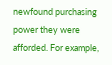newfound purchasing power they were afforded. For example,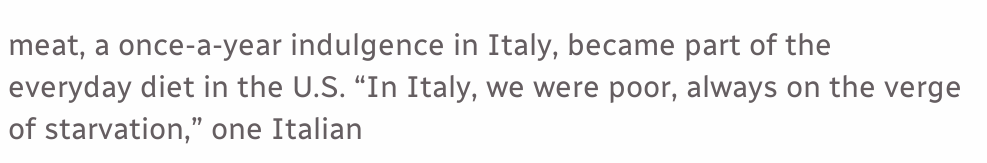meat, a once-a-year indulgence in Italy, became part of the everyday diet in the U.S. “In Italy, we were poor, always on the verge of starvation,” one Italian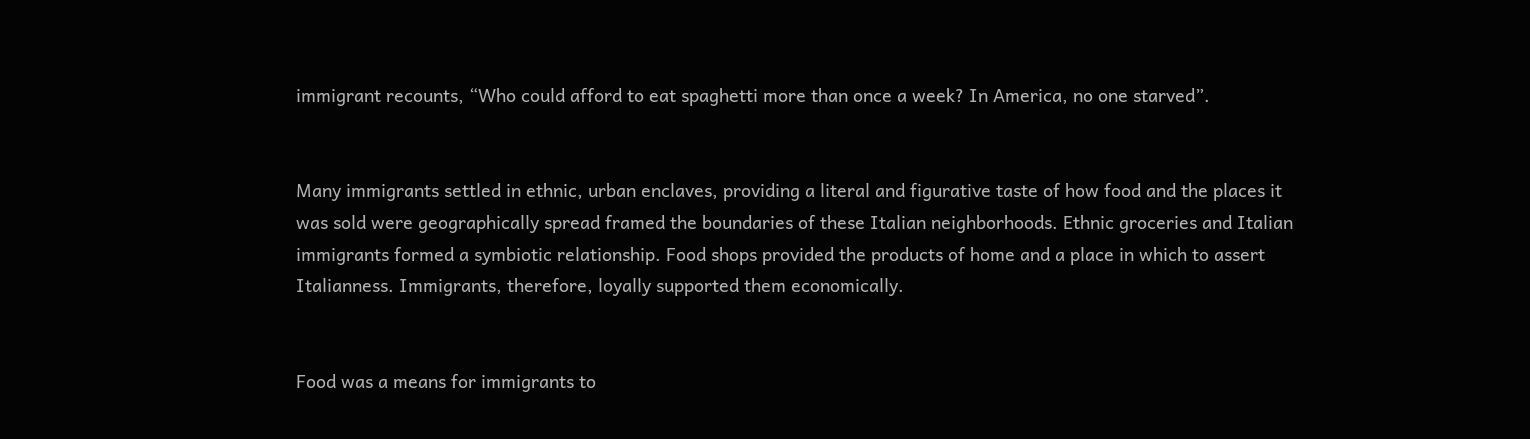immigrant recounts, “Who could afford to eat spaghetti more than once a week? In America, no one starved”.


Many immigrants settled in ethnic, urban enclaves, providing a literal and figurative taste of how food and the places it was sold were geographically spread framed the boundaries of these Italian neighborhoods. Ethnic groceries and Italian immigrants formed a symbiotic relationship. Food shops provided the products of home and a place in which to assert Italianness. Immigrants, therefore, loyally supported them economically.


Food was a means for immigrants to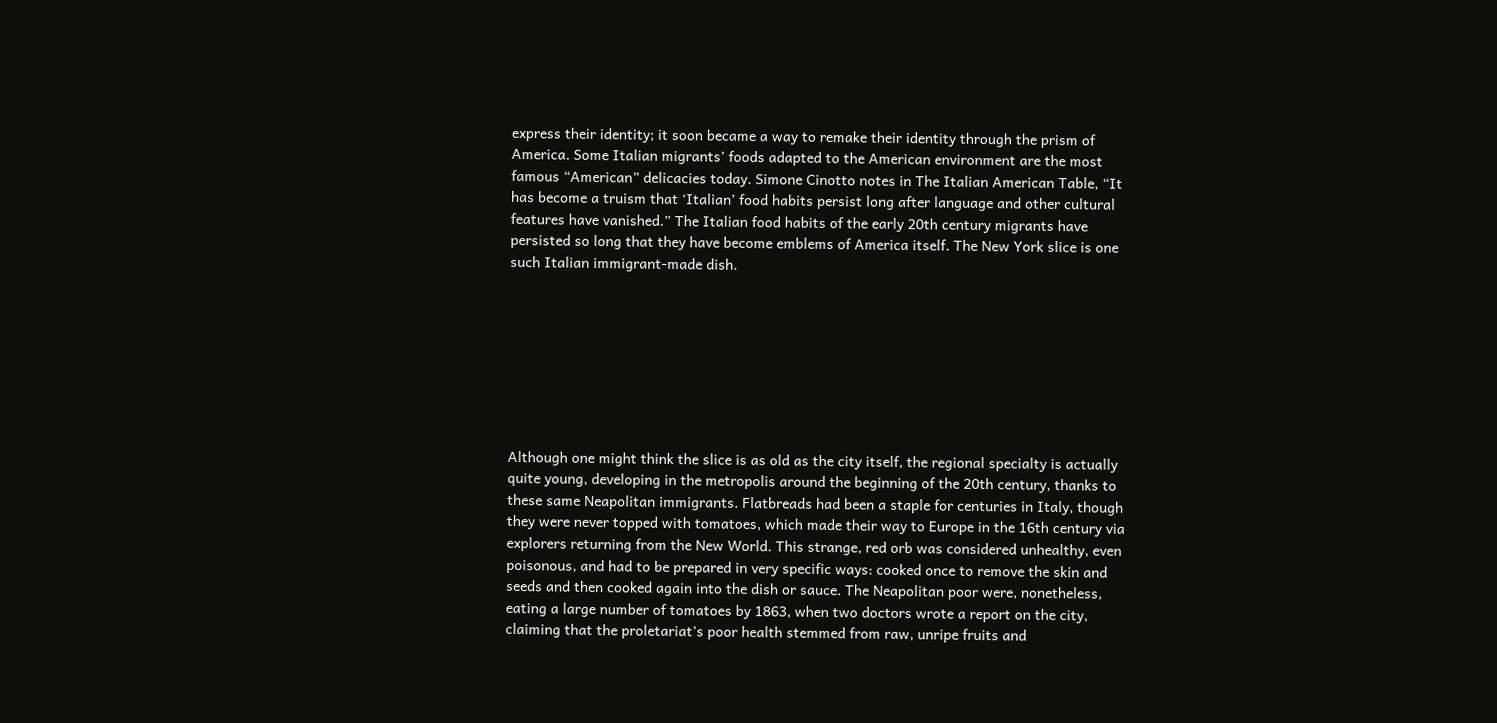express their identity; it soon became a way to remake their identity through the prism of America. Some Italian migrants’ foods adapted to the American environment are the most famous “American” delicacies today. Simone Cinotto notes in The Italian American Table, “It has become a truism that ‘Italian’ food habits persist long after language and other cultural features have vanished.” The Italian food habits of the early 20th century migrants have persisted so long that they have become emblems of America itself. The New York slice is one such Italian immigrant-made dish.








Although one might think the slice is as old as the city itself, the regional specialty is actually quite young, developing in the metropolis around the beginning of the 20th century, thanks to these same Neapolitan immigrants. Flatbreads had been a staple for centuries in Italy, though they were never topped with tomatoes, which made their way to Europe in the 16th century via explorers returning from the New World. This strange, red orb was considered unhealthy, even poisonous, and had to be prepared in very specific ways: cooked once to remove the skin and seeds and then cooked again into the dish or sauce. The Neapolitan poor were, nonetheless, eating a large number of tomatoes by 1863, when two doctors wrote a report on the city, claiming that the proletariat’s poor health stemmed from raw, unripe fruits and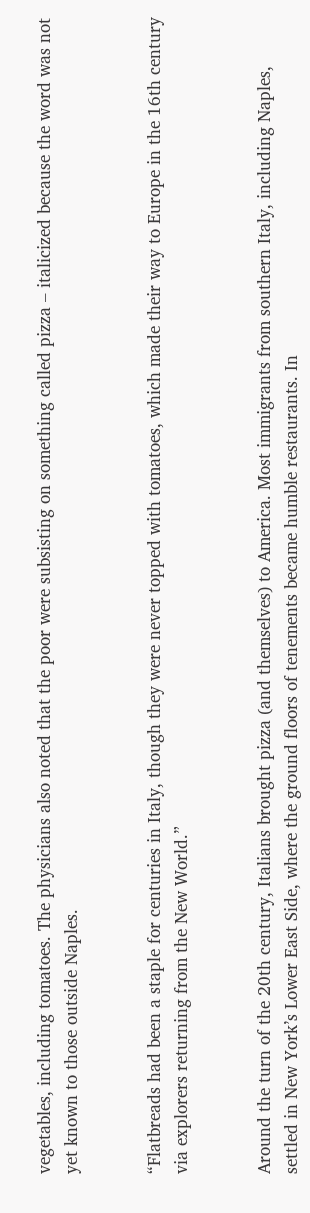vegetables, including tomatoes. The physicians also noted that the poor were subsisting on something called pizza – italicized because the word was not yet known to those outside Naples.


“Flatbreads had been a staple for centuries in Italy, though they were never topped with tomatoes, which made their way to Europe in the 16th century via explorers returning from the New World.”


Around the turn of the 20th century, Italians brought pizza (and themselves) to America. Most immigrants from southern Italy, including Naples, settled in New York’s Lower East Side, where the ground floors of tenements became humble restaurants. In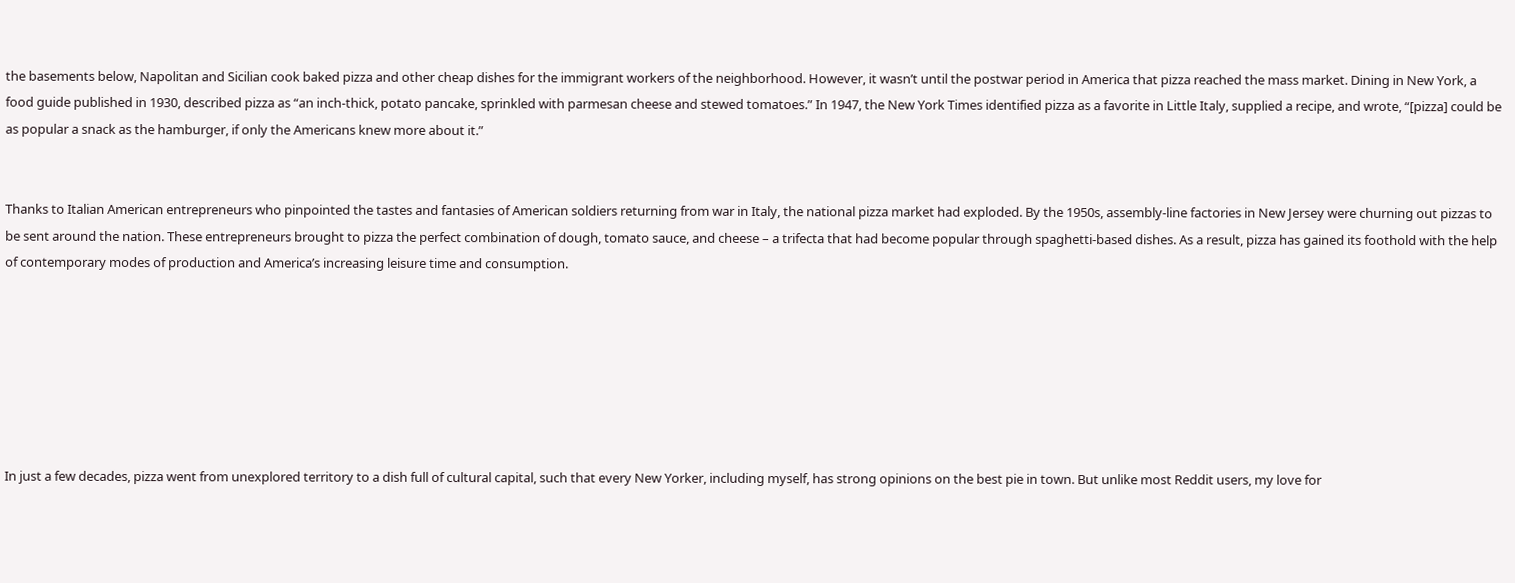the basements below, Napolitan and Sicilian cook baked pizza and other cheap dishes for the immigrant workers of the neighborhood. However, it wasn’t until the postwar period in America that pizza reached the mass market. Dining in New York, a food guide published in 1930, described pizza as “an inch-thick, potato pancake, sprinkled with parmesan cheese and stewed tomatoes.” In 1947, the New York Times identified pizza as a favorite in Little Italy, supplied a recipe, and wrote, “[pizza] could be as popular a snack as the hamburger, if only the Americans knew more about it.”


Thanks to Italian American entrepreneurs who pinpointed the tastes and fantasies of American soldiers returning from war in Italy, the national pizza market had exploded. By the 1950s, assembly-line factories in New Jersey were churning out pizzas to be sent around the nation. These entrepreneurs brought to pizza the perfect combination of dough, tomato sauce, and cheese – a trifecta that had become popular through spaghetti-based dishes. As a result, pizza has gained its foothold with the help of contemporary modes of production and America’s increasing leisure time and consumption.







In just a few decades, pizza went from unexplored territory to a dish full of cultural capital, such that every New Yorker, including myself, has strong opinions on the best pie in town. But unlike most Reddit users, my love for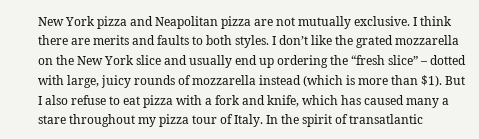New York pizza and Neapolitan pizza are not mutually exclusive. I think there are merits and faults to both styles. I don’t like the grated mozzarella on the New York slice and usually end up ordering the “fresh slice” – dotted with large, juicy rounds of mozzarella instead (which is more than $1). But I also refuse to eat pizza with a fork and knife, which has caused many a stare throughout my pizza tour of Italy. In the spirit of transatlantic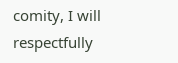comity, I will respectfully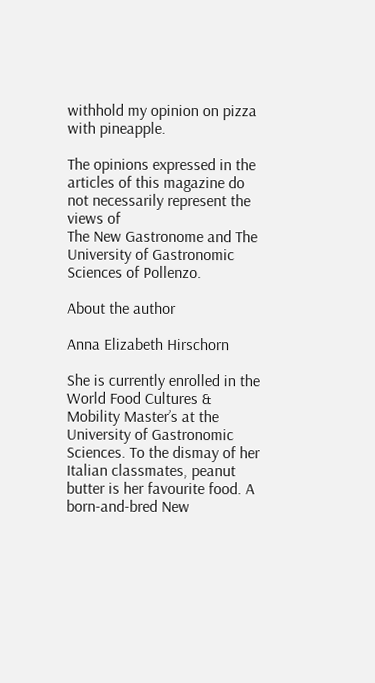withhold my opinion on pizza with pineapple.

The opinions expressed in the articles of this magazine do not necessarily represent the views of
The New Gastronome and The University of Gastronomic Sciences of Pollenzo.

About the author

Anna Elizabeth Hirschorn

She is currently enrolled in the World Food Cultures & Mobility Master’s at the University of Gastronomic Sciences. To the dismay of her Italian classmates, peanut butter is her favourite food. A born-and-bred New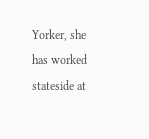Yorker, she has worked stateside at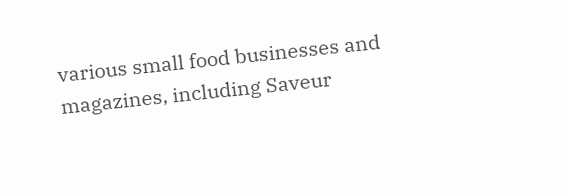various small food businesses and magazines, including Saveur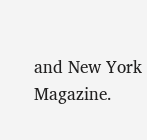and New York Magazine.